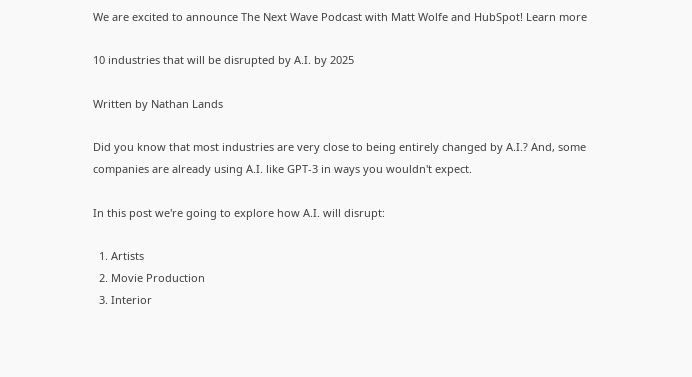We are excited to announce The Next Wave Podcast with Matt Wolfe and HubSpot! Learn more

10 industries that will be disrupted by A.I. by 2025

Written by Nathan Lands

Did you know that most industries are very close to being entirely changed by A.I.? And, some companies are already using A.I. like GPT-3 in ways you wouldn't expect.

In this post we're going to explore how A.I. will disrupt:

  1. Artists
  2. Movie Production
  3. Interior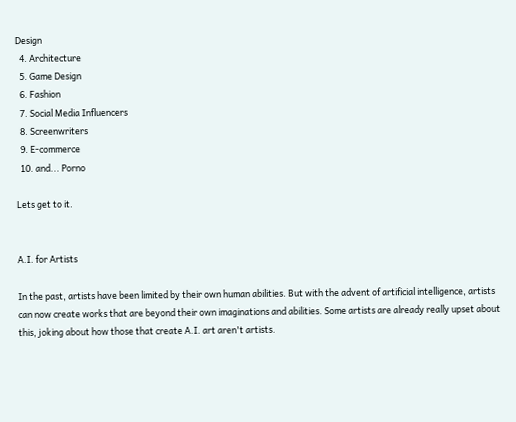Design
  4. Architecture
  5. Game Design
  6. Fashion
  7. Social Media Influencers
  8. Screenwriters
  9. E-commerce
  10. and... Porno

Lets get to it.


A.I. for Artists

In the past, artists have been limited by their own human abilities. But with the advent of artificial intelligence, artists can now create works that are beyond their own imaginations and abilities. Some artists are already really upset about this, joking about how those that create A.I. art aren't artists.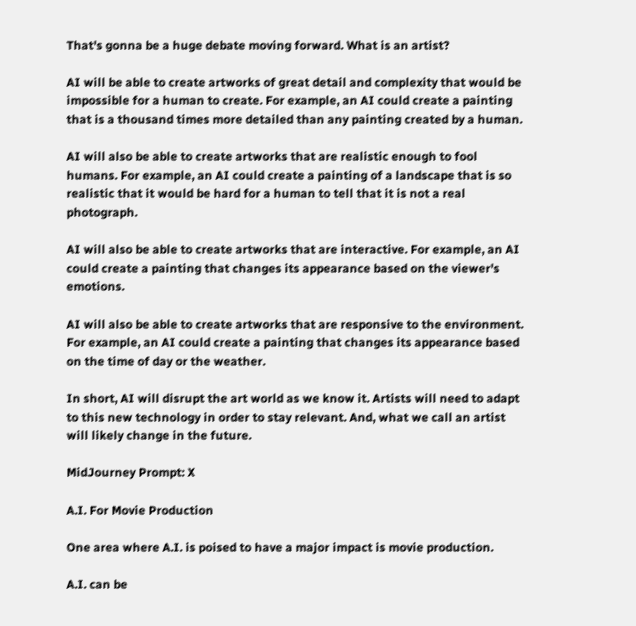That's gonna be a huge debate moving forward. What is an artist?

AI will be able to create artworks of great detail and complexity that would be impossible for a human to create. For example, an AI could create a painting that is a thousand times more detailed than any painting created by a human.

AI will also be able to create artworks that are realistic enough to fool humans. For example, an AI could create a painting of a landscape that is so realistic that it would be hard for a human to tell that it is not a real photograph.

AI will also be able to create artworks that are interactive. For example, an AI could create a painting that changes its appearance based on the viewer's emotions.

AI will also be able to create artworks that are responsive to the environment. For example, an AI could create a painting that changes its appearance based on the time of day or the weather.

In short, AI will disrupt the art world as we know it. Artists will need to adapt to this new technology in order to stay relevant. And, what we call an artist will likely change in the future.

MidJourney Prompt: X

A.I. For Movie Production

One area where A.I. is poised to have a major impact is movie production.

A.I. can be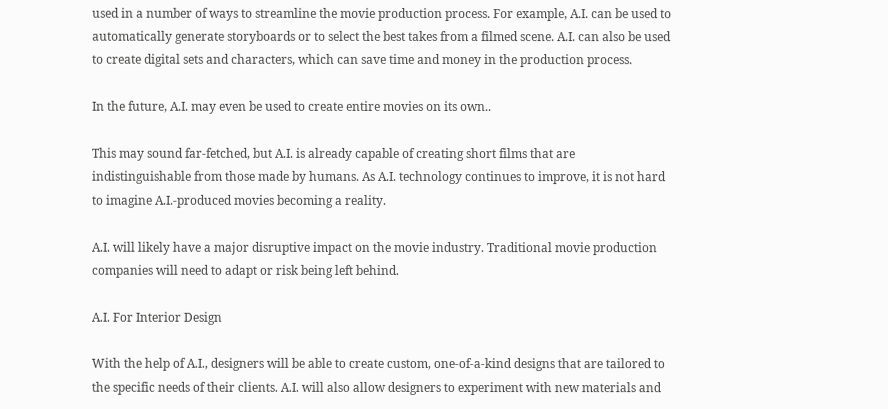used in a number of ways to streamline the movie production process. For example, A.I. can be used to automatically generate storyboards or to select the best takes from a filmed scene. A.I. can also be used to create digital sets and characters, which can save time and money in the production process.

In the future, A.I. may even be used to create entire movies on its own..

This may sound far-fetched, but A.I. is already capable of creating short films that are indistinguishable from those made by humans. As A.I. technology continues to improve, it is not hard to imagine A.I.-produced movies becoming a reality.

A.I. will likely have a major disruptive impact on the movie industry. Traditional movie production companies will need to adapt or risk being left behind.

A.I. For Interior Design

With the help of A.I., designers will be able to create custom, one-of-a-kind designs that are tailored to the specific needs of their clients. A.I. will also allow designers to experiment with new materials and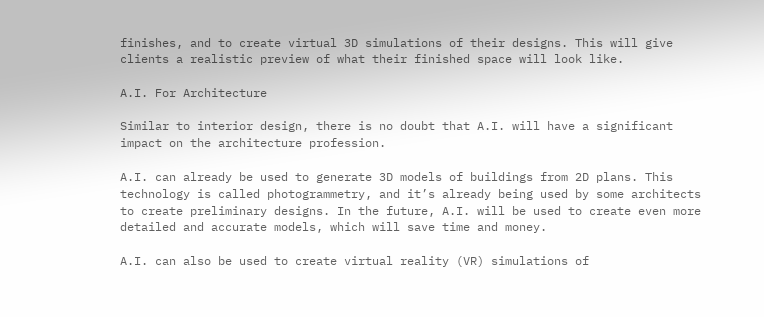finishes, and to create virtual 3D simulations of their designs. This will give clients a realistic preview of what their finished space will look like.

A.I. For Architecture

Similar to interior design, there is no doubt that A.I. will have a significant impact on the architecture profession.

A.I. can already be used to generate 3D models of buildings from 2D plans. This technology is called photogrammetry, and it’s already being used by some architects to create preliminary designs. In the future, A.I. will be used to create even more detailed and accurate models, which will save time and money.

A.I. can also be used to create virtual reality (VR) simulations of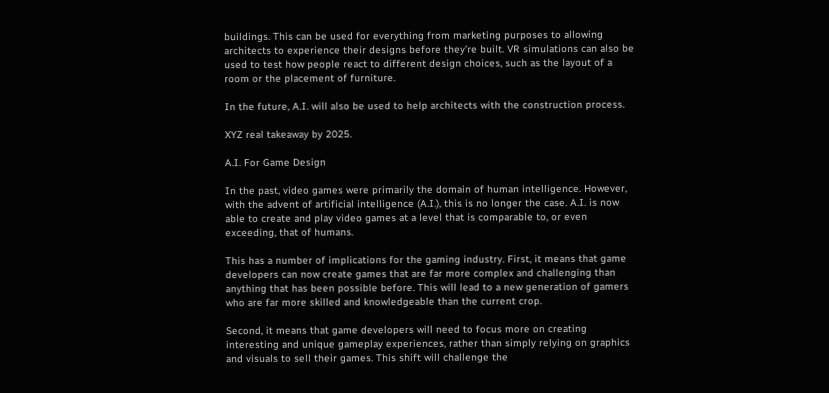buildings. This can be used for everything from marketing purposes to allowing architects to experience their designs before they’re built. VR simulations can also be used to test how people react to different design choices, such as the layout of a room or the placement of furniture.

In the future, A.I. will also be used to help architects with the construction process.

XYZ real takeaway by 2025.

A.I. For Game Design

In the past, video games were primarily the domain of human intelligence. However, with the advent of artificial intelligence (A.I.), this is no longer the case. A.I. is now able to create and play video games at a level that is comparable to, or even exceeding, that of humans.

This has a number of implications for the gaming industry. First, it means that game developers can now create games that are far more complex and challenging than anything that has been possible before. This will lead to a new generation of gamers who are far more skilled and knowledgeable than the current crop.

Second, it means that game developers will need to focus more on creating interesting and unique gameplay experiences, rather than simply relying on graphics and visuals to sell their games. This shift will challenge the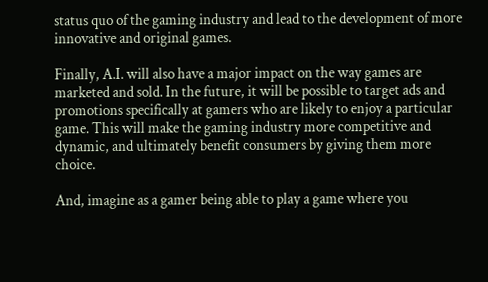status quo of the gaming industry and lead to the development of more innovative and original games.

Finally, A.I. will also have a major impact on the way games are marketed and sold. In the future, it will be possible to target ads and promotions specifically at gamers who are likely to enjoy a particular game. This will make the gaming industry more competitive and dynamic, and ultimately benefit consumers by giving them more choice.

And, imagine as a gamer being able to play a game where you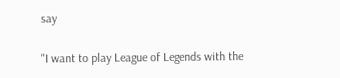say

"I want to play League of Legends with the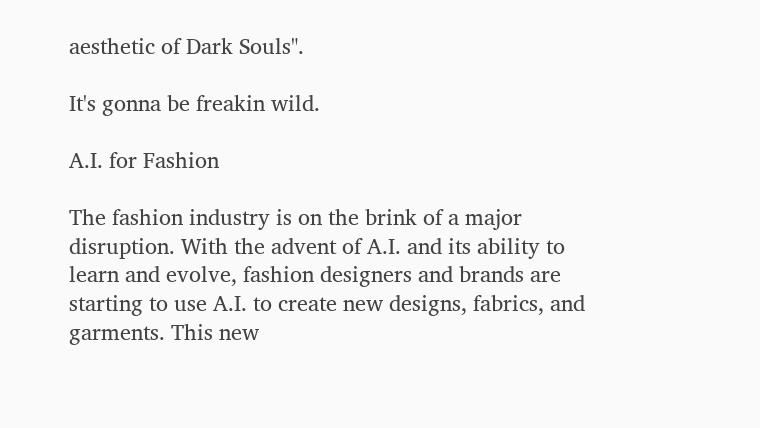aesthetic of Dark Souls".

It's gonna be freakin wild.

A.I. for Fashion

The fashion industry is on the brink of a major disruption. With the advent of A.I. and its ability to learn and evolve, fashion designers and brands are starting to use A.I. to create new designs, fabrics, and garments. This new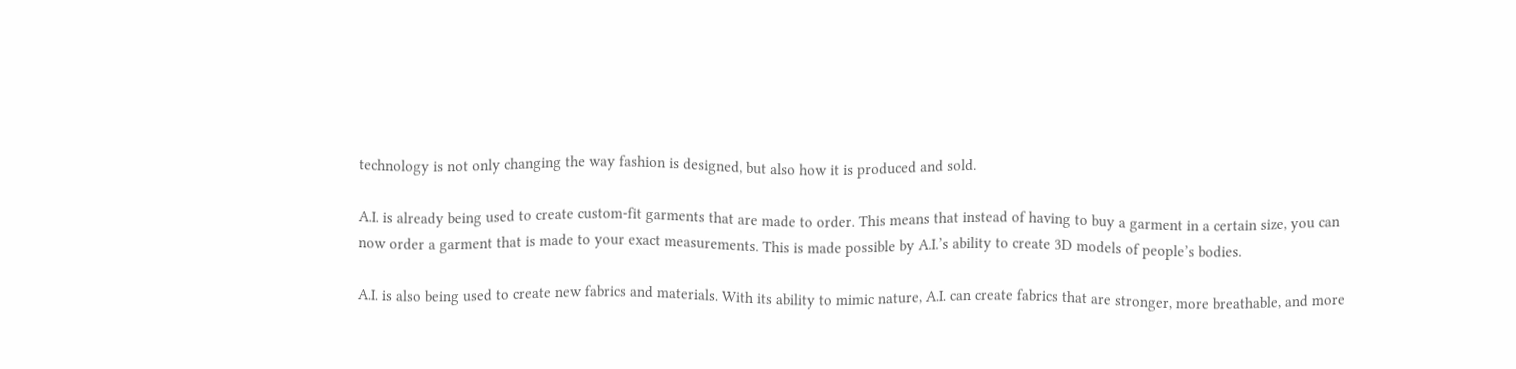technology is not only changing the way fashion is designed, but also how it is produced and sold.

A.I. is already being used to create custom-fit garments that are made to order. This means that instead of having to buy a garment in a certain size, you can now order a garment that is made to your exact measurements. This is made possible by A.I.’s ability to create 3D models of people’s bodies.

A.I. is also being used to create new fabrics and materials. With its ability to mimic nature, A.I. can create fabrics that are stronger, more breathable, and more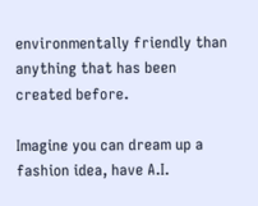environmentally friendly than anything that has been created before.

Imagine you can dream up a fashion idea, have A.I.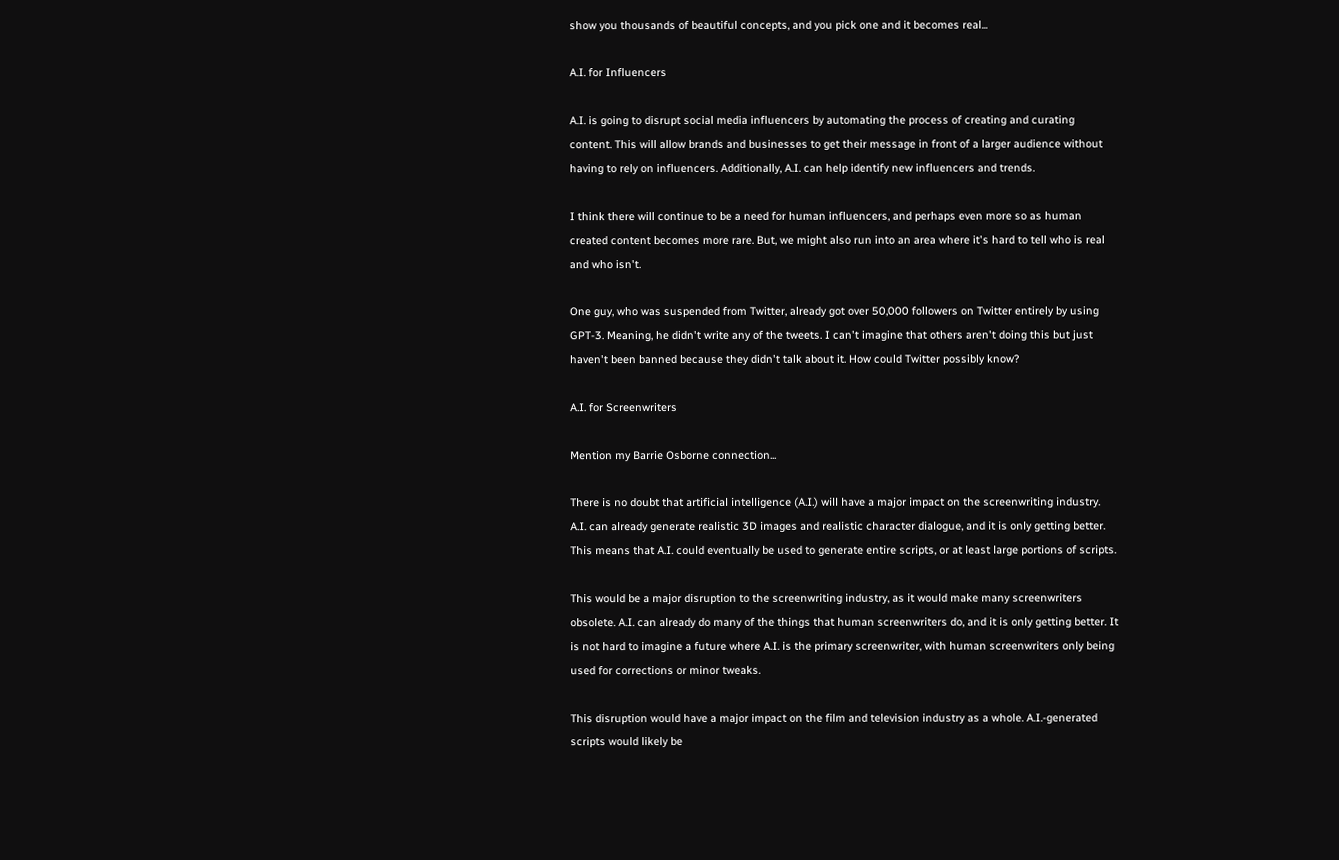show you thousands of beautiful concepts, and you pick one and it becomes real...

A.I. for Influencers

A.I. is going to disrupt social media influencers by automating the process of creating and curating content. This will allow brands and businesses to get their message in front of a larger audience without having to rely on influencers. Additionally, A.I. can help identify new influencers and trends.

I think there will continue to be a need for human influencers, and perhaps even more so as human created content becomes more rare. But, we might also run into an area where it's hard to tell who is real and who isn't.

One guy, who was suspended from Twitter, already got over 50,000 followers on Twitter entirely by using GPT-3. Meaning, he didn't write any of the tweets. I can't imagine that others aren't doing this but just haven't been banned because they didn't talk about it. How could Twitter possibly know?

A.I. for Screenwriters

Mention my Barrie Osborne connection...

There is no doubt that artificial intelligence (A.I.) will have a major impact on the screenwriting industry. A.I. can already generate realistic 3D images and realistic character dialogue, and it is only getting better. This means that A.I. could eventually be used to generate entire scripts, or at least large portions of scripts.

This would be a major disruption to the screenwriting industry, as it would make many screenwriters obsolete. A.I. can already do many of the things that human screenwriters do, and it is only getting better. It is not hard to imagine a future where A.I. is the primary screenwriter, with human screenwriters only being used for corrections or minor tweaks.

This disruption would have a major impact on the film and television industry as a whole. A.I.-generated scripts would likely be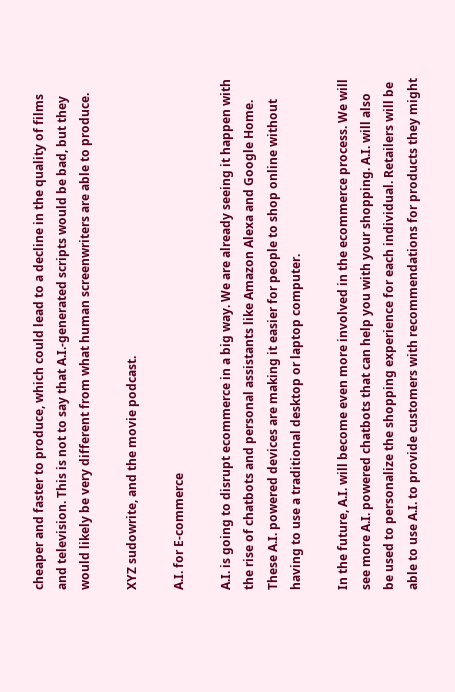cheaper and faster to produce, which could lead to a decline in the quality of films and television. This is not to say that A.I.-generated scripts would be bad, but they would likely be very different from what human screenwriters are able to produce.

XYZ sudowrite, and the movie podcast.

A.I. for E-commerce

A.I. is going to disrupt ecommerce in a big way. We are already seeing it happen with the rise of chatbots and personal assistants like Amazon Alexa and Google Home. These A.I. powered devices are making it easier for people to shop online without having to use a traditional desktop or laptop computer.

In the future, A.I. will become even more involved in the ecommerce process. We will see more A.I. powered chatbots that can help you with your shopping. A.I. will also be used to personalize the shopping experience for each individual. Retailers will be able to use A.I. to provide customers with recommendations for products they might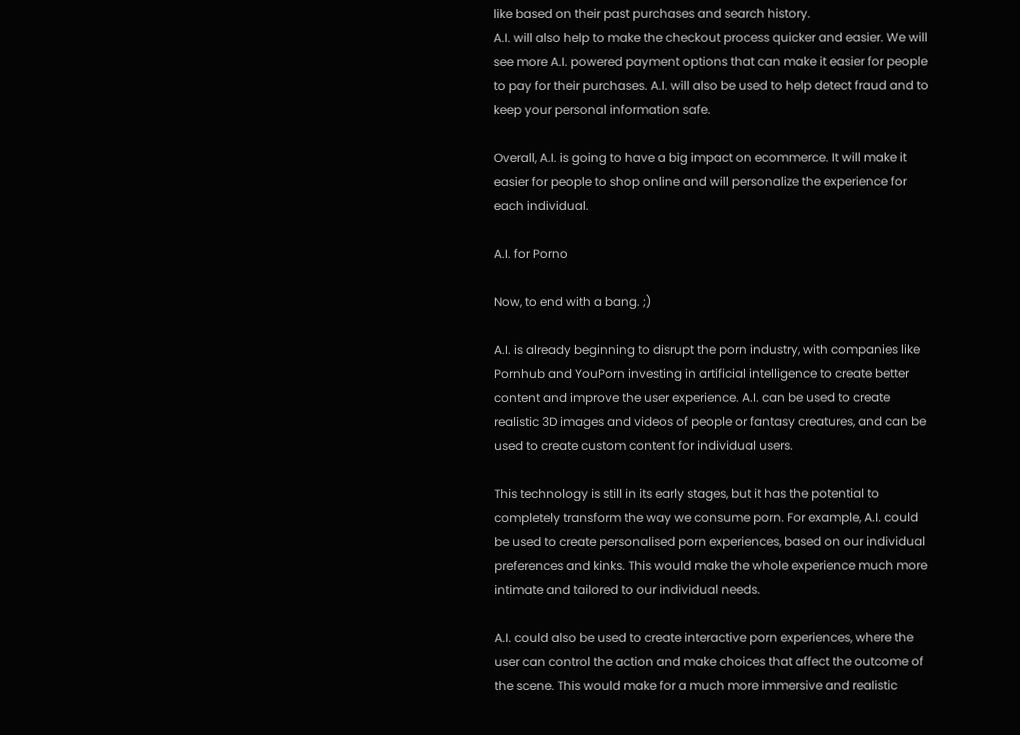like based on their past purchases and search history.
A.I. will also help to make the checkout process quicker and easier. We will see more A.I. powered payment options that can make it easier for people to pay for their purchases. A.I. will also be used to help detect fraud and to keep your personal information safe.

Overall, A.I. is going to have a big impact on ecommerce. It will make it easier for people to shop online and will personalize the experience for each individual.

A.I. for Porno

Now, to end with a bang. ;)

A.I. is already beginning to disrupt the porn industry, with companies like Pornhub and YouPorn investing in artificial intelligence to create better content and improve the user experience. A.I. can be used to create realistic 3D images and videos of people or fantasy creatures, and can be used to create custom content for individual users.

This technology is still in its early stages, but it has the potential to completely transform the way we consume porn. For example, A.I. could be used to create personalised porn experiences, based on our individual preferences and kinks. This would make the whole experience much more intimate and tailored to our individual needs.

A.I. could also be used to create interactive porn experiences, where the user can control the action and make choices that affect the outcome of the scene. This would make for a much more immersive and realistic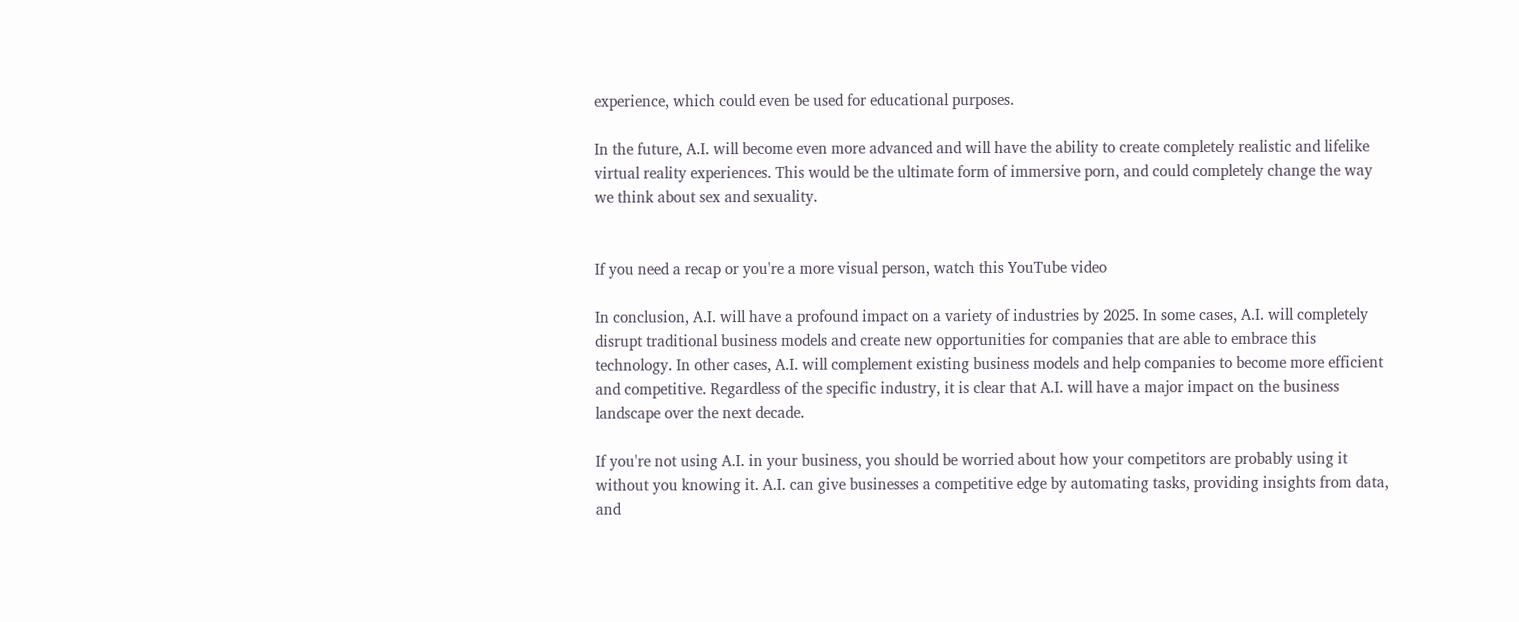experience, which could even be used for educational purposes.

In the future, A.I. will become even more advanced and will have the ability to create completely realistic and lifelike virtual reality experiences. This would be the ultimate form of immersive porn, and could completely change the way we think about sex and sexuality.


If you need a recap or you're a more visual person, watch this YouTube video

In conclusion, A.I. will have a profound impact on a variety of industries by 2025. In some cases, A.I. will completely disrupt traditional business models and create new opportunities for companies that are able to embrace this technology. In other cases, A.I. will complement existing business models and help companies to become more efficient and competitive. Regardless of the specific industry, it is clear that A.I. will have a major impact on the business landscape over the next decade.

If you're not using A.I. in your business, you should be worried about how your competitors are probably using it without you knowing it. A.I. can give businesses a competitive edge by automating tasks, providing insights from data, and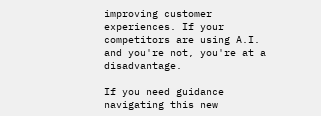improving customer experiences. If your competitors are using A.I. and you're not, you're at a disadvantage.

If you need guidance navigating this new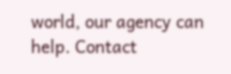world, our agency can help. Contact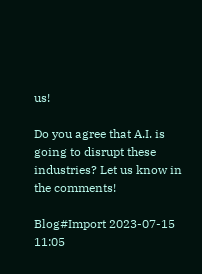us!

Do you agree that A.I. is going to disrupt these industries? Let us know in the comments!

Blog#Import 2023-07-15 11:05